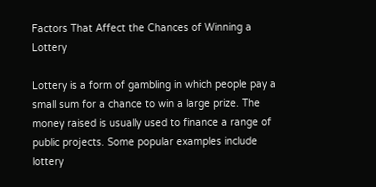Factors That Affect the Chances of Winning a Lottery

Lottery is a form of gambling in which people pay a small sum for a chance to win a large prize. The money raised is usually used to finance a range of public projects. Some popular examples include lottery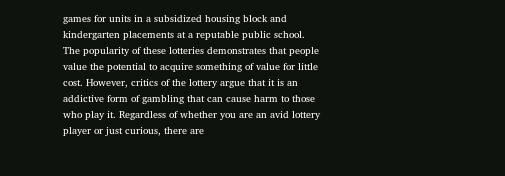games for units in a subsidized housing block and kindergarten placements at a reputable public school. The popularity of these lotteries demonstrates that people value the potential to acquire something of value for little cost. However, critics of the lottery argue that it is an addictive form of gambling that can cause harm to those who play it. Regardless of whether you are an avid lottery player or just curious, there are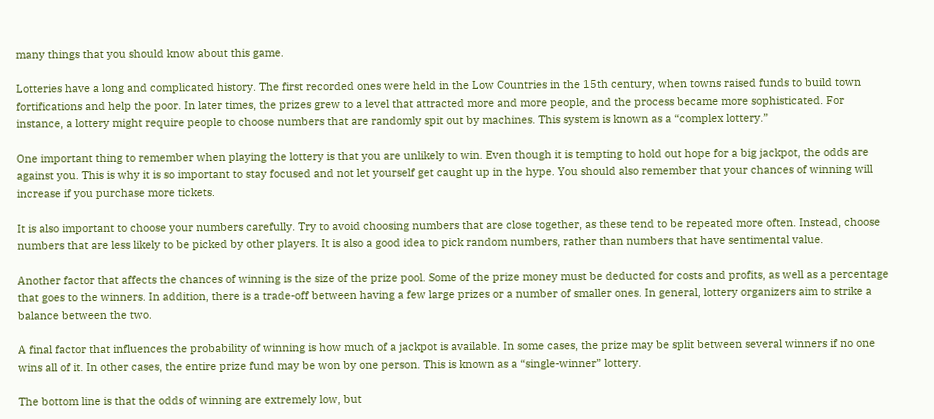many things that you should know about this game.

Lotteries have a long and complicated history. The first recorded ones were held in the Low Countries in the 15th century, when towns raised funds to build town fortifications and help the poor. In later times, the prizes grew to a level that attracted more and more people, and the process became more sophisticated. For instance, a lottery might require people to choose numbers that are randomly spit out by machines. This system is known as a “complex lottery.”

One important thing to remember when playing the lottery is that you are unlikely to win. Even though it is tempting to hold out hope for a big jackpot, the odds are against you. This is why it is so important to stay focused and not let yourself get caught up in the hype. You should also remember that your chances of winning will increase if you purchase more tickets.

It is also important to choose your numbers carefully. Try to avoid choosing numbers that are close together, as these tend to be repeated more often. Instead, choose numbers that are less likely to be picked by other players. It is also a good idea to pick random numbers, rather than numbers that have sentimental value.

Another factor that affects the chances of winning is the size of the prize pool. Some of the prize money must be deducted for costs and profits, as well as a percentage that goes to the winners. In addition, there is a trade-off between having a few large prizes or a number of smaller ones. In general, lottery organizers aim to strike a balance between the two.

A final factor that influences the probability of winning is how much of a jackpot is available. In some cases, the prize may be split between several winners if no one wins all of it. In other cases, the entire prize fund may be won by one person. This is known as a “single-winner” lottery.

The bottom line is that the odds of winning are extremely low, but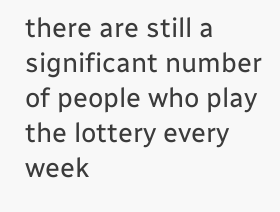there are still a significant number of people who play the lottery every week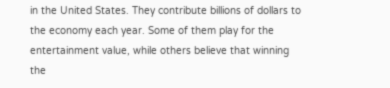in the United States. They contribute billions of dollars to the economy each year. Some of them play for the entertainment value, while others believe that winning the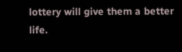lottery will give them a better life.